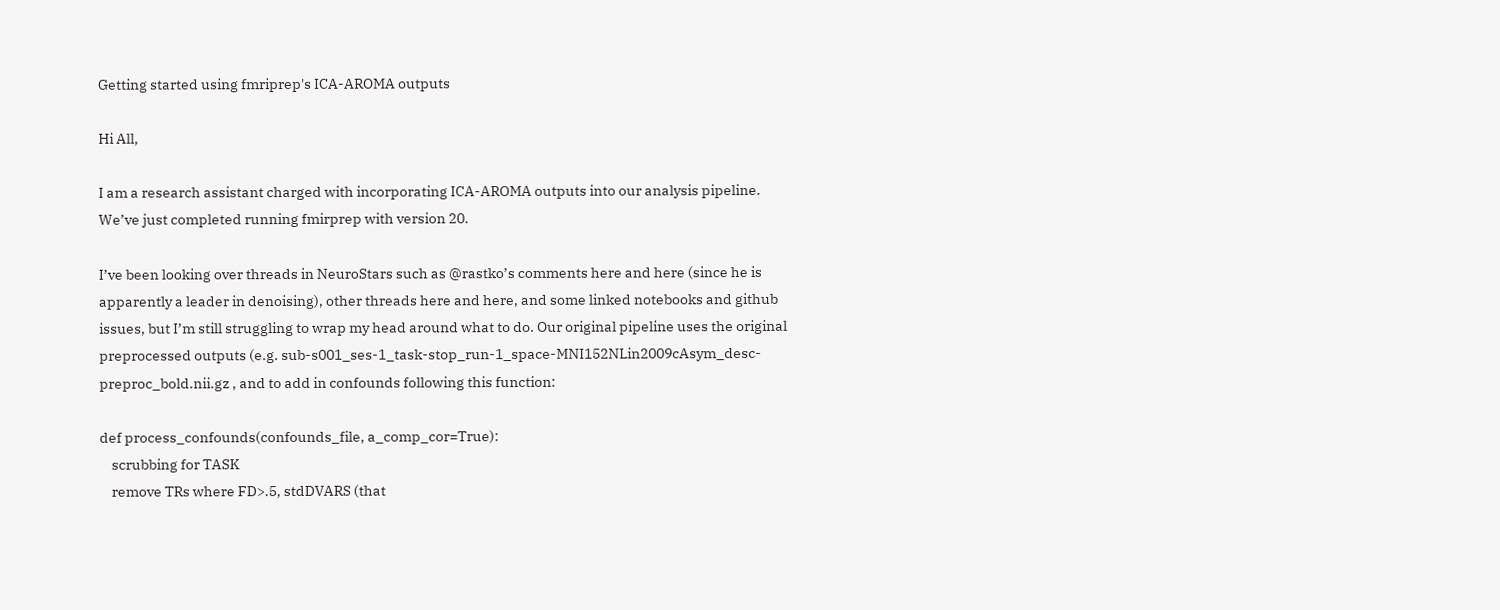Getting started using fmriprep's ICA-AROMA outputs

Hi All,

I am a research assistant charged with incorporating ICA-AROMA outputs into our analysis pipeline. We’ve just completed running fmirprep with version 20.

I’ve been looking over threads in NeuroStars such as @rastko’s comments here and here (since he is apparently a leader in denoising), other threads here and here, and some linked notebooks and github issues, but I’m still struggling to wrap my head around what to do. Our original pipeline uses the original preprocessed outputs (e.g. sub-s001_ses-1_task-stop_run-1_space-MNI152NLin2009cAsym_desc-preproc_bold.nii.gz , and to add in confounds following this function:

def process_confounds(confounds_file, a_comp_cor=True):
    scrubbing for TASK
    remove TRs where FD>.5, stdDVARS (that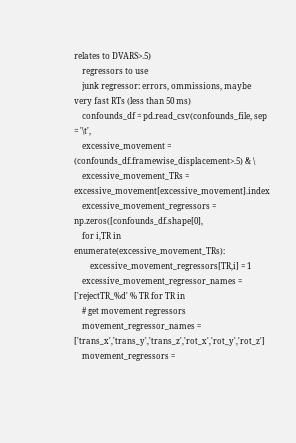relates to DVARS>.5)
    regressors to use
    junk regressor: errors, ommissions, maybe very fast RTs (less than 50 ms)
    confounds_df = pd.read_csv(confounds_file, sep = '\t',
    excessive_movement = (confounds_df.framewise_displacement>.5) & \
    excessive_movement_TRs = excessive_movement[excessive_movement].index
    excessive_movement_regressors = np.zeros([confounds_df.shape[0],
    for i,TR in enumerate(excessive_movement_TRs):
        excessive_movement_regressors[TR,i] = 1
    excessive_movement_regressor_names = ['rejectTR_%d' % TR for TR in
    # get movement regressors
    movement_regressor_names = ['trans_x','trans_y','trans_z','rot_x','rot_y','rot_z']
    movement_regressors =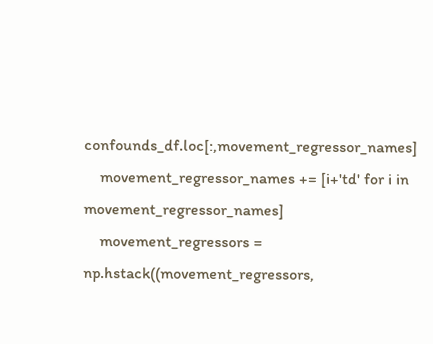confounds_df.loc[:,movement_regressor_names]
    movement_regressor_names += [i+'td' for i in movement_regressor_names]
    movement_regressors = np.hstack((movement_regressors,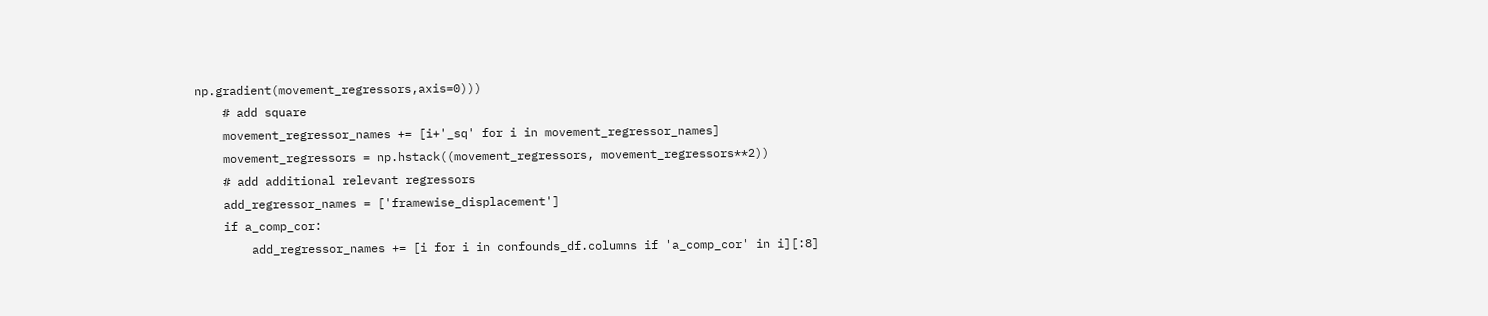np.gradient(movement_regressors,axis=0)))
    # add square
    movement_regressor_names += [i+'_sq' for i in movement_regressor_names]
    movement_regressors = np.hstack((movement_regressors, movement_regressors**2))
    # add additional relevant regressors
    add_regressor_names = ['framewise_displacement']
    if a_comp_cor:
        add_regressor_names += [i for i in confounds_df.columns if 'a_comp_cor' in i][:8]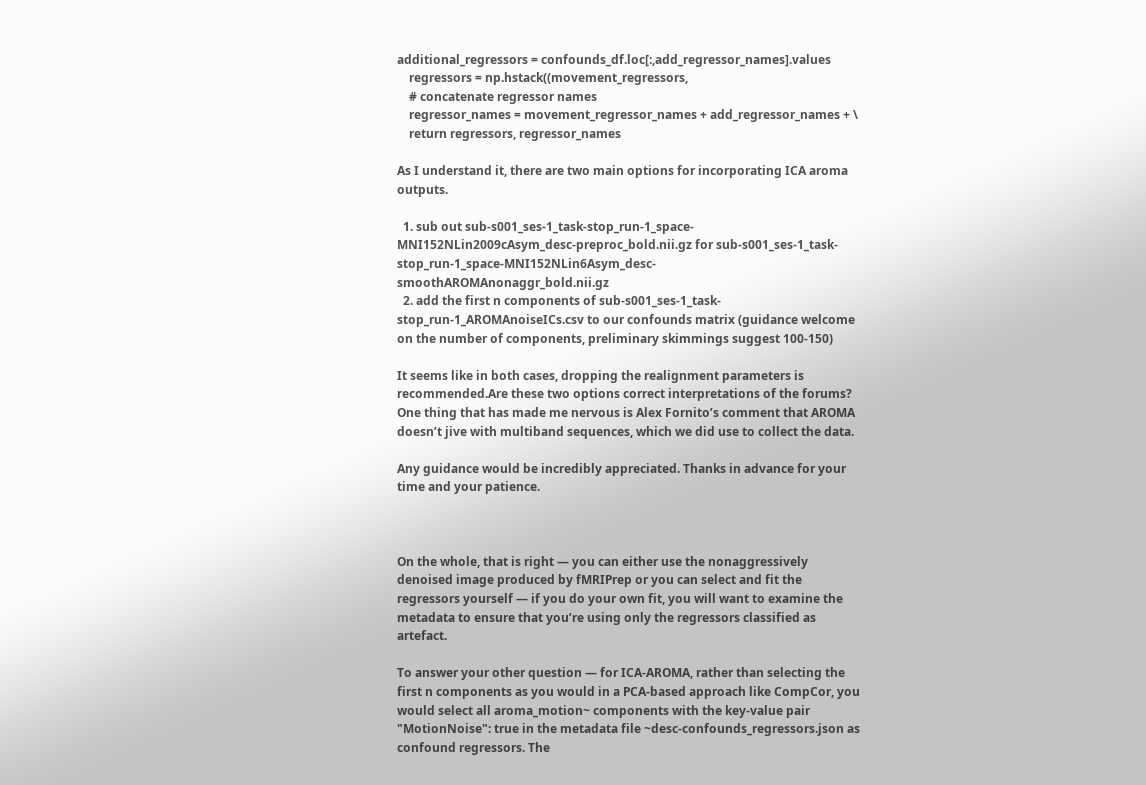additional_regressors = confounds_df.loc[:,add_regressor_names].values
    regressors = np.hstack((movement_regressors,
    # concatenate regressor names
    regressor_names = movement_regressor_names + add_regressor_names + \
    return regressors, regressor_names

As I understand it, there are two main options for incorporating ICA aroma outputs.

  1. sub out sub-s001_ses-1_task-stop_run-1_space-MNI152NLin2009cAsym_desc-preproc_bold.nii.gz for sub-s001_ses-1_task-stop_run-1_space-MNI152NLin6Asym_desc-smoothAROMAnonaggr_bold.nii.gz
  2. add the first n components of sub-s001_ses-1_task-stop_run-1_AROMAnoiseICs.csv to our confounds matrix (guidance welcome on the number of components, preliminary skimmings suggest 100-150)

It seems like in both cases, dropping the realignment parameters is recommended.Are these two options correct interpretations of the forums? One thing that has made me nervous is Alex Fornito’s comment that AROMA doesn’t jive with multiband sequences, which we did use to collect the data.

Any guidance would be incredibly appreciated. Thanks in advance for your time and your patience.



On the whole, that is right — you can either use the nonaggressively denoised image produced by fMRIPrep or you can select and fit the regressors yourself — if you do your own fit, you will want to examine the metadata to ensure that you’re using only the regressors classified as artefact.

To answer your other question — for ICA-AROMA, rather than selecting the first n components as you would in a PCA-based approach like CompCor, you would select all aroma_motion~ components with the key-value pair "MotionNoise": true in the metadata file ~desc-confounds_regressors.json as confound regressors. The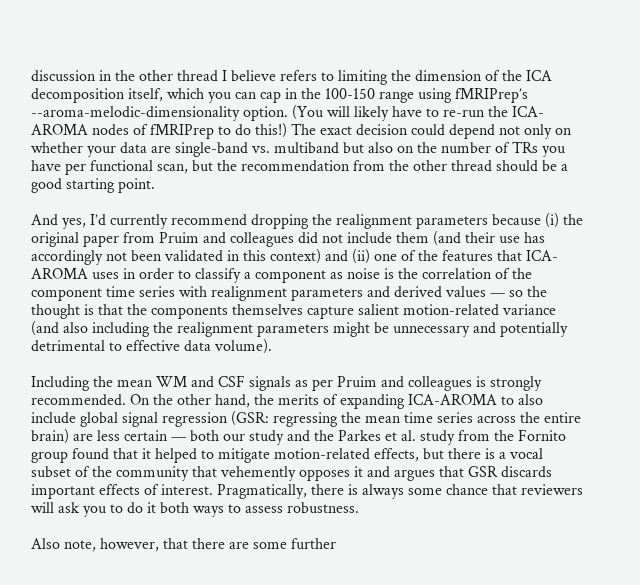discussion in the other thread I believe refers to limiting the dimension of the ICA decomposition itself, which you can cap in the 100-150 range using fMRIPrep’s --aroma-melodic-dimensionality option. (You will likely have to re-run the ICA-AROMA nodes of fMRIPrep to do this!) The exact decision could depend not only on whether your data are single-band vs. multiband but also on the number of TRs you have per functional scan, but the recommendation from the other thread should be a good starting point.

And yes, I’d currently recommend dropping the realignment parameters because (i) the original paper from Pruim and colleagues did not include them (and their use has accordingly not been validated in this context) and (ii) one of the features that ICA-AROMA uses in order to classify a component as noise is the correlation of the component time series with realignment parameters and derived values — so the thought is that the components themselves capture salient motion-related variance (and also including the realignment parameters might be unnecessary and potentially detrimental to effective data volume).

Including the mean WM and CSF signals as per Pruim and colleagues is strongly recommended. On the other hand, the merits of expanding ICA-AROMA to also include global signal regression (GSR: regressing the mean time series across the entire brain) are less certain — both our study and the Parkes et al. study from the Fornito group found that it helped to mitigate motion-related effects, but there is a vocal subset of the community that vehemently opposes it and argues that GSR discards important effects of interest. Pragmatically, there is always some chance that reviewers will ask you to do it both ways to assess robustness.

Also note, however, that there are some further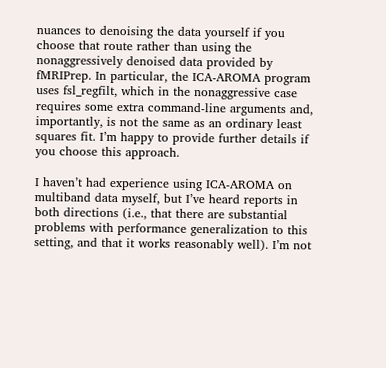nuances to denoising the data yourself if you choose that route rather than using the nonaggressively denoised data provided by fMRIPrep. In particular, the ICA-AROMA program uses fsl_regfilt, which in the nonaggressive case requires some extra command-line arguments and, importantly, is not the same as an ordinary least squares fit. I’m happy to provide further details if you choose this approach.

I haven’t had experience using ICA-AROMA on multiband data myself, but I’ve heard reports in both directions (i.e., that there are substantial problems with performance generalization to this setting, and that it works reasonably well). I’m not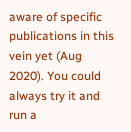aware of specific publications in this vein yet (Aug 2020). You could always try it and run a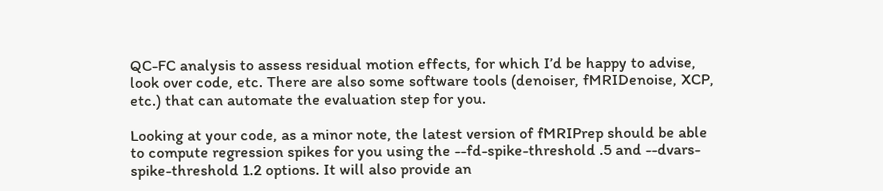QC-FC analysis to assess residual motion effects, for which I’d be happy to advise, look over code, etc. There are also some software tools (denoiser, fMRIDenoise, XCP, etc.) that can automate the evaluation step for you.

Looking at your code, as a minor note, the latest version of fMRIPrep should be able to compute regression spikes for you using the --fd-spike-threshold .5 and --dvars-spike-threshold 1.2 options. It will also provide an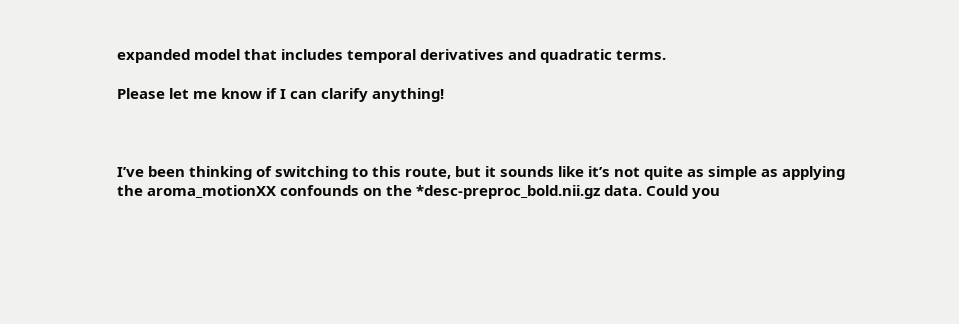expanded model that includes temporal derivatives and quadratic terms.

Please let me know if I can clarify anything!



I’ve been thinking of switching to this route, but it sounds like it’s not quite as simple as applying the aroma_motionXX confounds on the *desc-preproc_bold.nii.gz data. Could you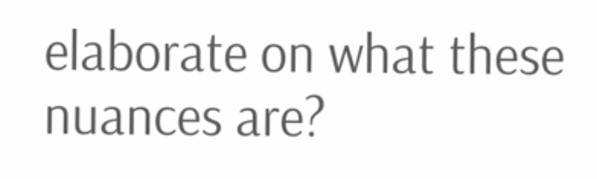elaborate on what these nuances are?